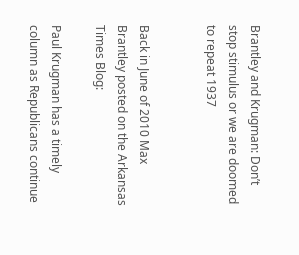Brantley and Krugman: Don’t stop stimulus or we are doomed to repeat 1937


Back in June of 2010 Max Brantley posted on the Arkansas Times Blog:

Paul Krugman has a timely column as Republicans continue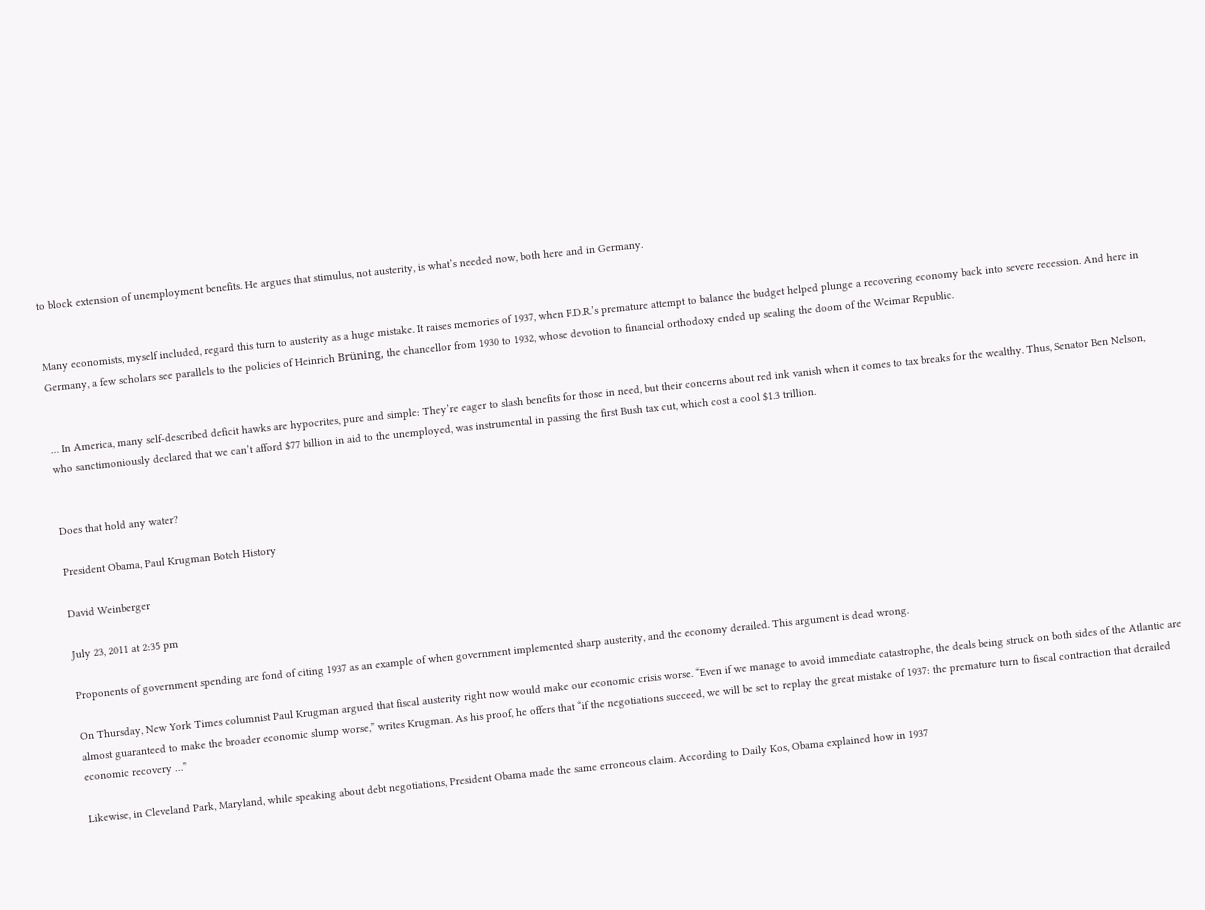to block extension of unemployment benefits. He argues that stimulus, not austerity, is what’s needed now, both here and in Germany.


Many economists, myself included, regard this turn to austerity as a huge mistake. It raises memories of 1937, when F.D.R.’s premature attempt to balance the budget helped plunge a recovering economy back into severe recession. And here in Germany, a few scholars see parallels to the policies of Heinrich Brüning, the chancellor from 1930 to 1932, whose devotion to financial orthodoxy ended up sealing the doom of the Weimar Republic.


… In America, many self-described deficit hawks are hypocrites, pure and simple: They’re eager to slash benefits for those in need, but their concerns about red ink vanish when it comes to tax breaks for the wealthy. Thus, Senator Ben Nelson, who sanctimoniously declared that we can’t afford $77 billion in aid to the unemployed, was instrumental in passing the first Bush tax cut, which cost a cool $1.3 trillion.


Does that hold any water?

President Obama, Paul Krugman Botch History

David Weinberger

July 23, 2011 at 2:35 pm

Proponents of government spending are fond of citing 1937 as an example of when government implemented sharp austerity, and the economy derailed. This argument is dead wrong.

On Thursday, New York Times columnist Paul Krugman argued that fiscal austerity right now would make our economic crisis worse. “Even if we manage to avoid immediate catastrophe, the deals being struck on both sides of the Atlantic are almost guaranteed to make the broader economic slump worse,” writes Krugman. As his proof, he offers that “if the negotiations succeed, we will be set to replay the great mistake of 1937: the premature turn to fiscal contraction that derailed economic recovery …”

Likewise, in Cleveland Park, Maryland, while speaking about debt negotiations, President Obama made the same erroneous claim. According to Daily Kos, Obama explained how in 1937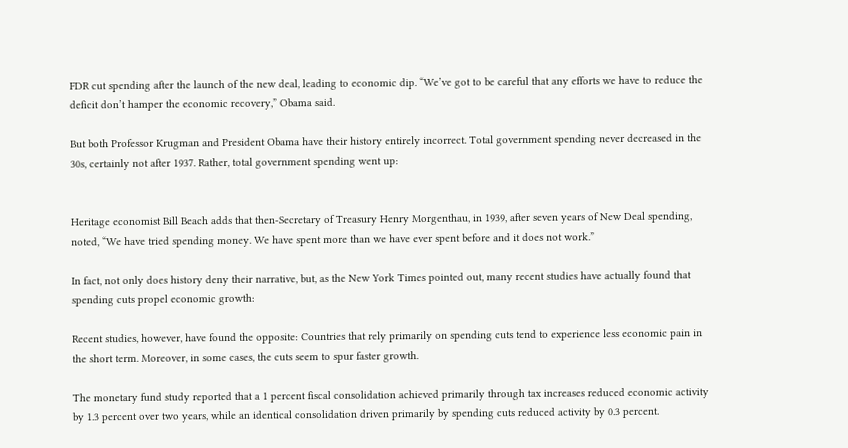FDR cut spending after the launch of the new deal, leading to economic dip. “We’ve got to be careful that any efforts we have to reduce the deficit don’t hamper the economic recovery,” Obama said.

But both Professor Krugman and President Obama have their history entirely incorrect. Total government spending never decreased in the 30s, certainly not after 1937. Rather, total government spending went up:


Heritage economist Bill Beach adds that then-Secretary of Treasury Henry Morgenthau, in 1939, after seven years of New Deal spending, noted, “We have tried spending money. We have spent more than we have ever spent before and it does not work.”

In fact, not only does history deny their narrative, but, as the New York Times pointed out, many recent studies have actually found that spending cuts propel economic growth:

Recent studies, however, have found the opposite: Countries that rely primarily on spending cuts tend to experience less economic pain in the short term. Moreover, in some cases, the cuts seem to spur faster growth.

The monetary fund study reported that a 1 percent fiscal consolidation achieved primarily through tax increases reduced economic activity by 1.3 percent over two years, while an identical consolidation driven primarily by spending cuts reduced activity by 0.3 percent.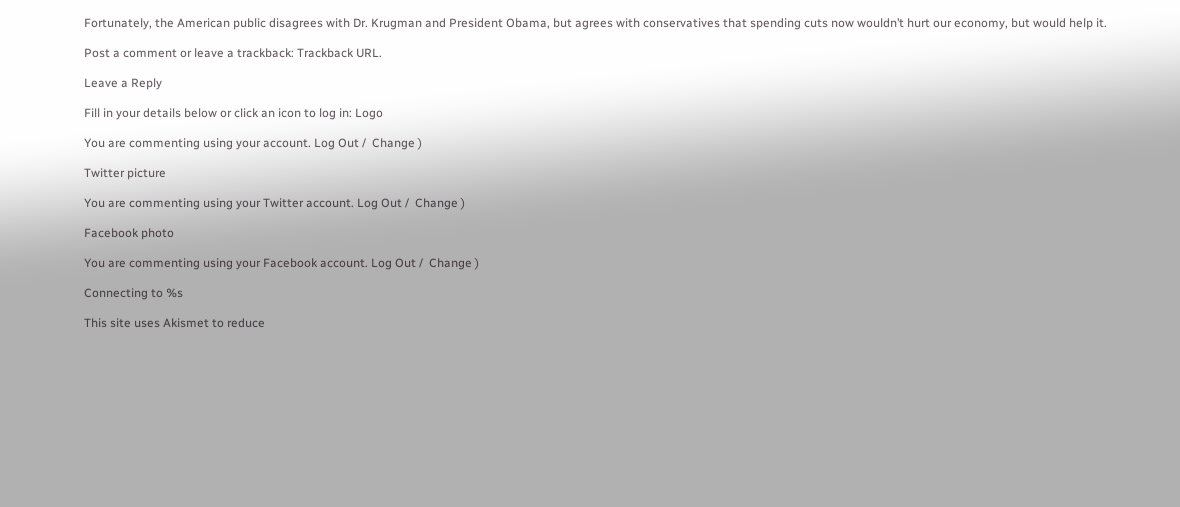Fortunately, the American public disagrees with Dr. Krugman and President Obama, but agrees with conservatives that spending cuts now wouldn’t hurt our economy, but would help it.

Post a comment or leave a trackback: Trackback URL.

Leave a Reply

Fill in your details below or click an icon to log in: Logo

You are commenting using your account. Log Out /  Change )

Twitter picture

You are commenting using your Twitter account. Log Out /  Change )

Facebook photo

You are commenting using your Facebook account. Log Out /  Change )

Connecting to %s

This site uses Akismet to reduce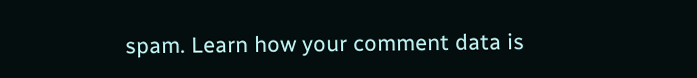spam. Learn how your comment data is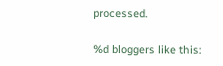processed.

%d bloggers like this: